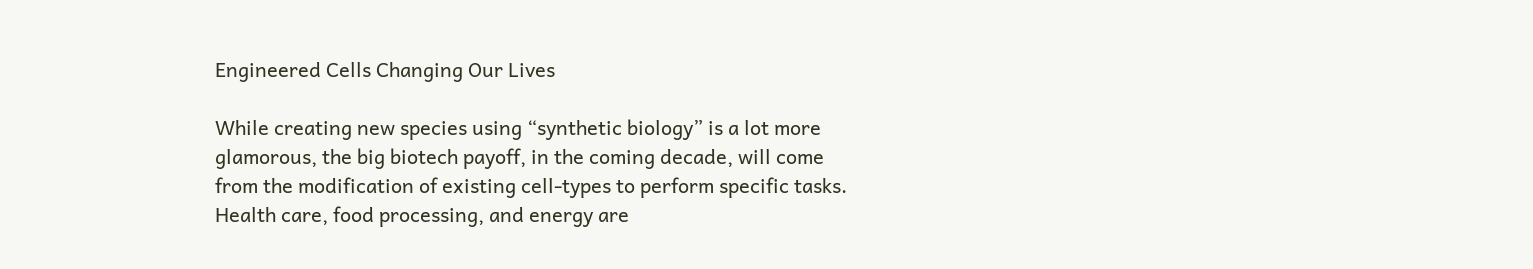Engineered Cells Changing Our Lives

While creating new species using “synthetic biology” is a lot more glamorous, the big biotech payoff, in the coming decade, will come from the modification of existing cell-types to perform specific tasks. Health care, food processing, and energy are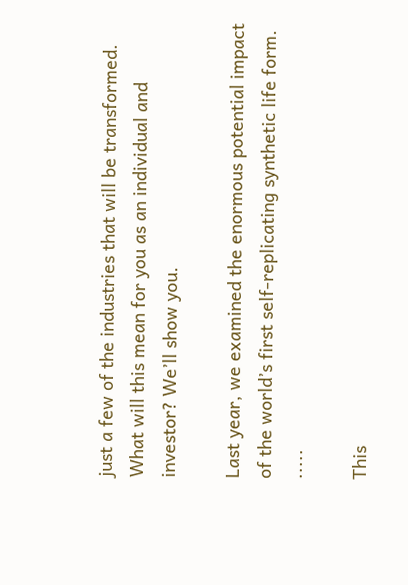just a few of the industries that will be transformed. What will this mean for you as an individual and investor? We’ll show you.

Last year, we examined the enormous potential impact of the world’s first self-replicating synthetic life form. .....

This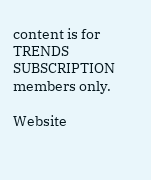content is for TRENDS SUBSCRIPTION members only.

Website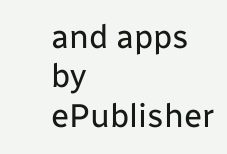and apps by ePublisher